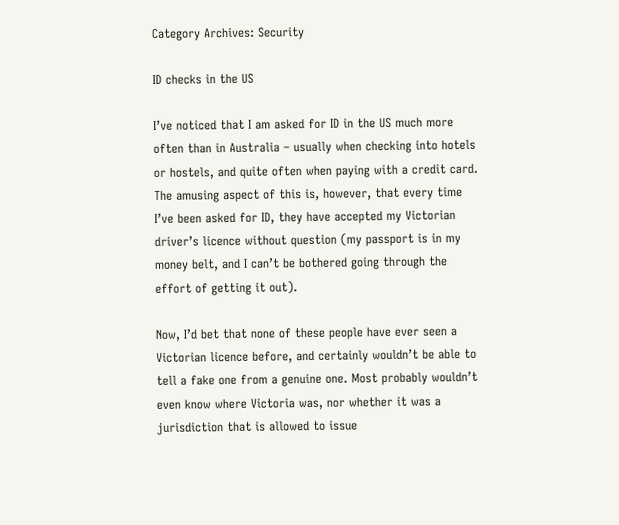Category Archives: Security

ID checks in the US

I’ve noticed that I am asked for ID in the US much more often than in Australia – usually when checking into hotels or hostels, and quite often when paying with a credit card. The amusing aspect of this is, however, that every time I’ve been asked for ID, they have accepted my Victorian driver’s licence without question (my passport is in my money belt, and I can’t be bothered going through the effort of getting it out).

Now, I’d bet that none of these people have ever seen a Victorian licence before, and certainly wouldn’t be able to tell a fake one from a genuine one. Most probably wouldn’t even know where Victoria was, nor whether it was a jurisdiction that is allowed to issue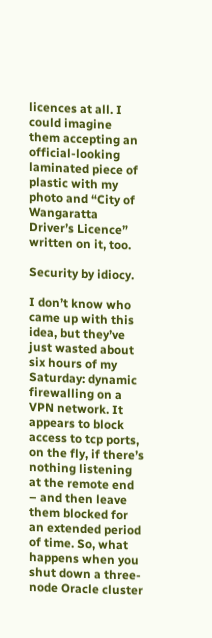licences at all. I could imagine them accepting an official-looking laminated piece of plastic with my photo and “City of Wangaratta Driver’s Licence” written on it, too.

Security by idiocy.

I don’t know who came up with this idea, but they’ve just wasted about six hours of my Saturday: dynamic firewalling on a VPN network. It appears to block access to tcp ports, on the fly, if there’s nothing listening at the remote end – and then leave them blocked for an extended period of time. So, what happens when you shut down a three-node Oracle cluster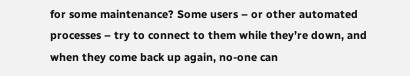for some maintenance? Some users – or other automated processes – try to connect to them while they’re down, and when they come back up again, no-one can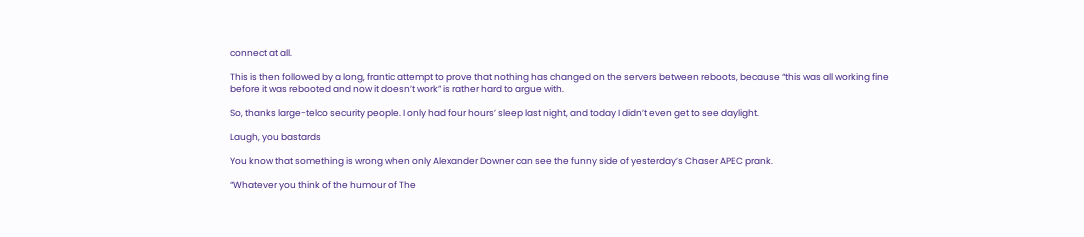connect at all.

This is then followed by a long, frantic attempt to prove that nothing has changed on the servers between reboots, because “this was all working fine before it was rebooted and now it doesn’t work” is rather hard to argue with.

So, thanks large-telco security people. I only had four hours’ sleep last night, and today I didn’t even get to see daylight.

Laugh, you bastards

You know that something is wrong when only Alexander Downer can see the funny side of yesterday’s Chaser APEC prank.

“Whatever you think of the humour of The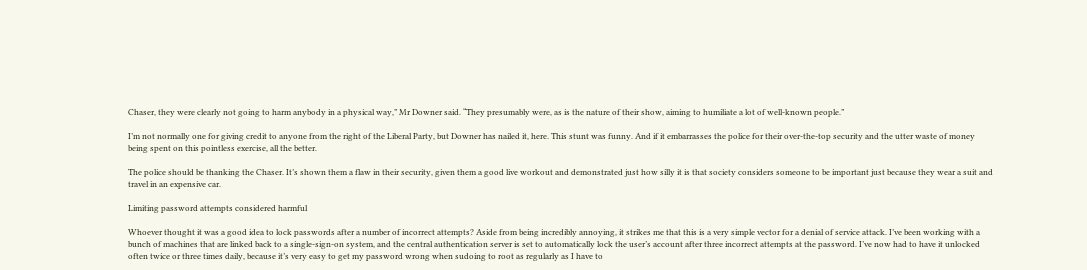Chaser, they were clearly not going to harm anybody in a physical way,” Mr Downer said. “They presumably were, as is the nature of their show, aiming to humiliate a lot of well-known people.”

I’m not normally one for giving credit to anyone from the right of the Liberal Party, but Downer has nailed it, here. This stunt was funny. And if it embarrasses the police for their over-the-top security and the utter waste of money being spent on this pointless exercise, all the better.

The police should be thanking the Chaser. It’s shown them a flaw in their security, given them a good live workout and demonstrated just how silly it is that society considers someone to be important just because they wear a suit and travel in an expensive car.

Limiting password attempts considered harmful

Whoever thought it was a good idea to lock passwords after a number of incorrect attempts? Aside from being incredibly annoying, it strikes me that this is a very simple vector for a denial of service attack. I’ve been working with a bunch of machines that are linked back to a single-sign-on system, and the central authentication server is set to automatically lock the user’s account after three incorrect attempts at the password. I’ve now had to have it unlocked often twice or three times daily, because it’s very easy to get my password wrong when sudoing to root as regularly as I have to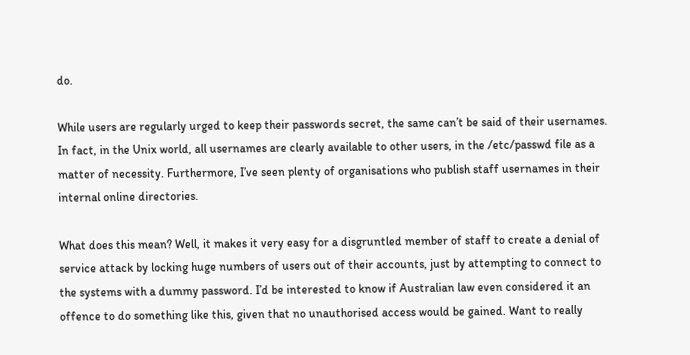do.

While users are regularly urged to keep their passwords secret, the same can’t be said of their usernames. In fact, in the Unix world, all usernames are clearly available to other users, in the /etc/passwd file as a matter of necessity. Furthermore, I’ve seen plenty of organisations who publish staff usernames in their internal online directories.

What does this mean? Well, it makes it very easy for a disgruntled member of staff to create a denial of service attack by locking huge numbers of users out of their accounts, just by attempting to connect to the systems with a dummy password. I’d be interested to know if Australian law even considered it an offence to do something like this, given that no unauthorised access would be gained. Want to really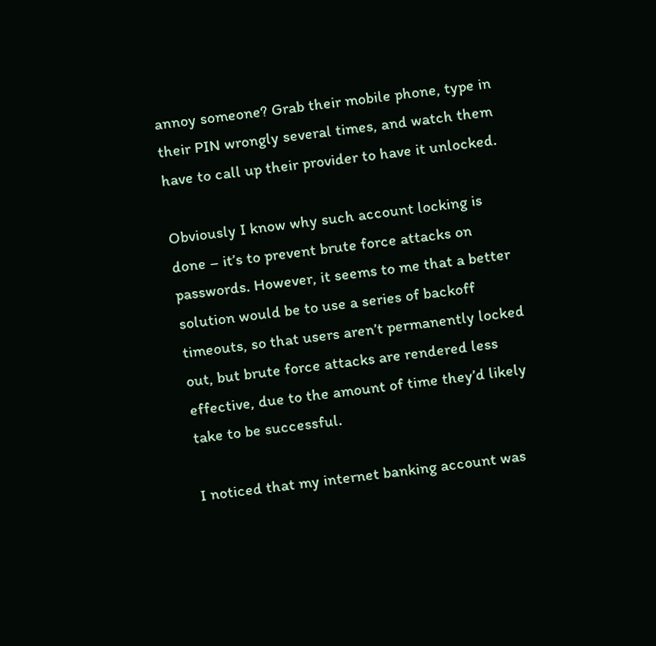annoy someone? Grab their mobile phone, type in their PIN wrongly several times, and watch them have to call up their provider to have it unlocked.

Obviously I know why such account locking is done – it’s to prevent brute force attacks on passwords. However, it seems to me that a better solution would be to use a series of backoff timeouts, so that users aren’t permanently locked out, but brute force attacks are rendered less effective, due to the amount of time they’d likely take to be successful.

I noticed that my internet banking account was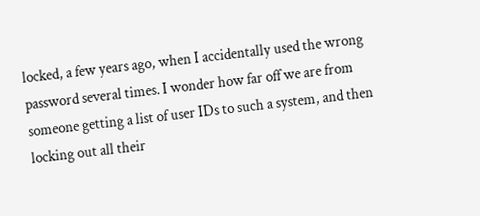locked, a few years ago, when I accidentally used the wrong password several times. I wonder how far off we are from someone getting a list of user IDs to such a system, and then locking out all their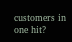customers in one hit?